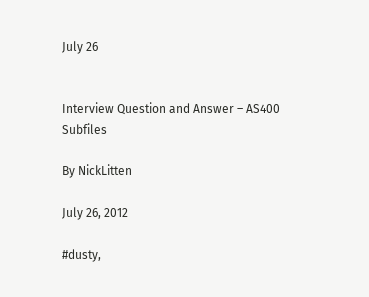July 26


Interview Question and Answer – AS400 Subfiles

By NickLitten

July 26, 2012

#dusty,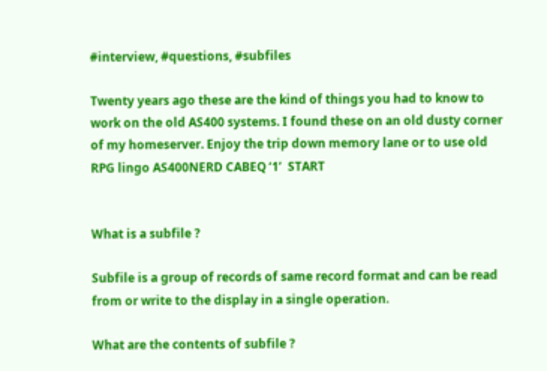#interview, #questions, #subfiles

Twenty years ago these are the kind of things you had to know to work on the old AS400 systems. I found these on an old dusty corner of my homeserver. Enjoy the trip down memory lane or to use old RPG lingo AS400NERD CABEQ ‘1’  START


What is a subfile ?

Subfile is a group of records of same record format and can be read from or write to the display in a single operation.

What are the contents of subfile ?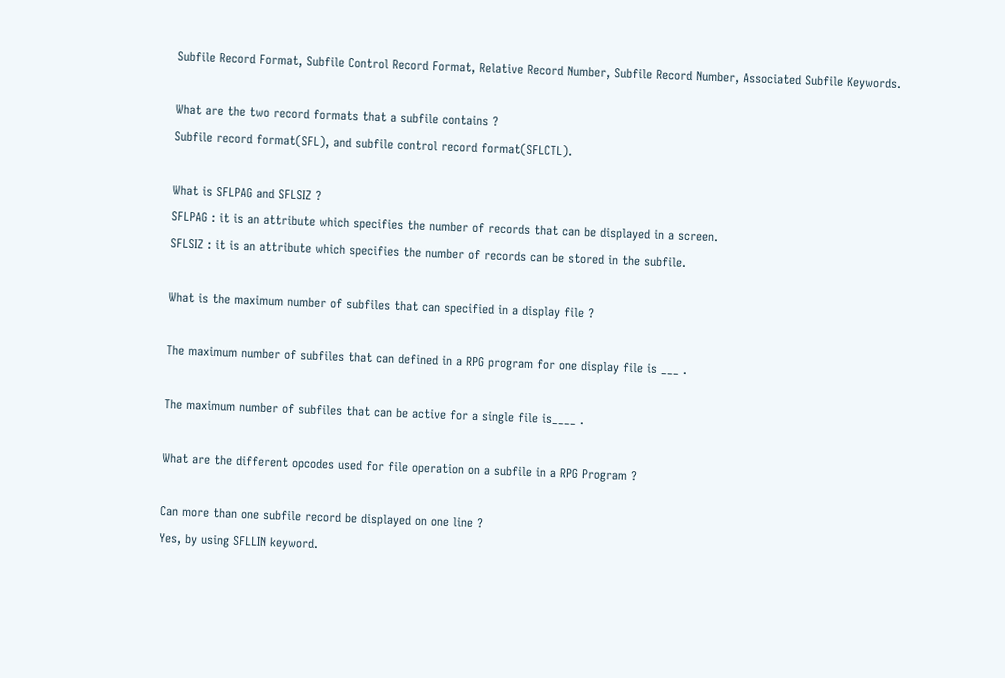Subfile Record Format, Subfile Control Record Format, Relative Record Number, Subfile Record Number, Associated Subfile Keywords.

What are the two record formats that a subfile contains ?
Subfile record format(SFL), and subfile control record format(SFLCTL).

What is SFLPAG and SFLSIZ ?
SFLPAG : it is an attribute which specifies the number of records that can be displayed in a screen.
SFLSIZ : it is an attribute which specifies the number of records can be stored in the subfile.

What is the maximum number of subfiles that can specified in a display file ?

The maximum number of subfiles that can defined in a RPG program for one display file is ___ .

The maximum number of subfiles that can be active for a single file is____ .

What are the different opcodes used for file operation on a subfile in a RPG Program ?

Can more than one subfile record be displayed on one line ?
Yes, by using SFLLIN keyword.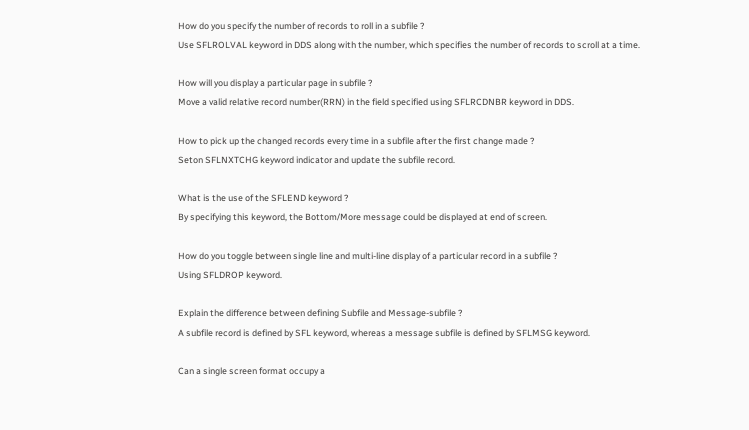How do you specify the number of records to roll in a subfile ?
Use SFLROLVAL keyword in DDS along with the number, which specifies the number of records to scroll at a time.

How will you display a particular page in subfile ?
Move a valid relative record number(RRN) in the field specified using SFLRCDNBR keyword in DDS.

How to pick up the changed records every time in a subfile after the first change made ?
Seton SFLNXTCHG keyword indicator and update the subfile record.

What is the use of the SFLEND keyword ?
By specifying this keyword, the Bottom/More message could be displayed at end of screen.

How do you toggle between single line and multi-line display of a particular record in a subfile ?
Using SFLDROP keyword.

Explain the difference between defining Subfile and Message-subfile ?
A subfile record is defined by SFL keyword, whereas a message subfile is defined by SFLMSG keyword.

Can a single screen format occupy a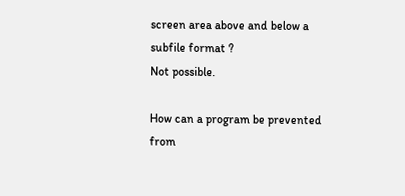screen area above and below a subfile format ?
Not possible.

How can a program be prevented from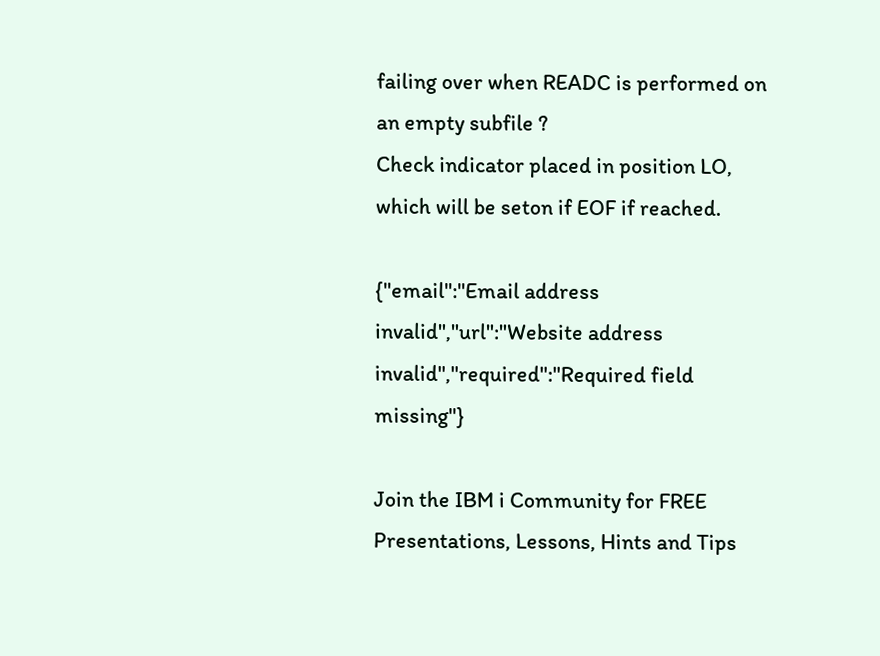failing over when READC is performed on an empty subfile ?
Check indicator placed in position LO, which will be seton if EOF if reached.

{"email":"Email address invalid","url":"Website address invalid","required":"Required field missing"}

Join the IBM i Community for FREE Presentations, Lessons, Hints and Tips